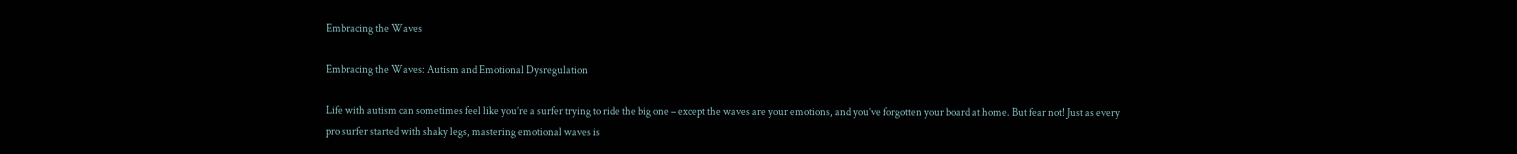Embracing the Waves

Embracing the Waves: Autism and Emotional Dysregulation

Life with autism can sometimes feel like you’re a surfer trying to ride the big one – except the waves are your emotions, and you’ve forgotten your board at home. But fear not! Just as every pro surfer started with shaky legs, mastering emotional waves is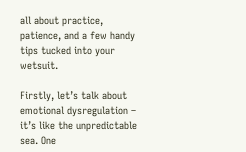all about practice, patience, and a few handy tips tucked into your wetsuit.

Firstly, let’s talk about emotional dysregulation – it’s like the unpredictable sea. One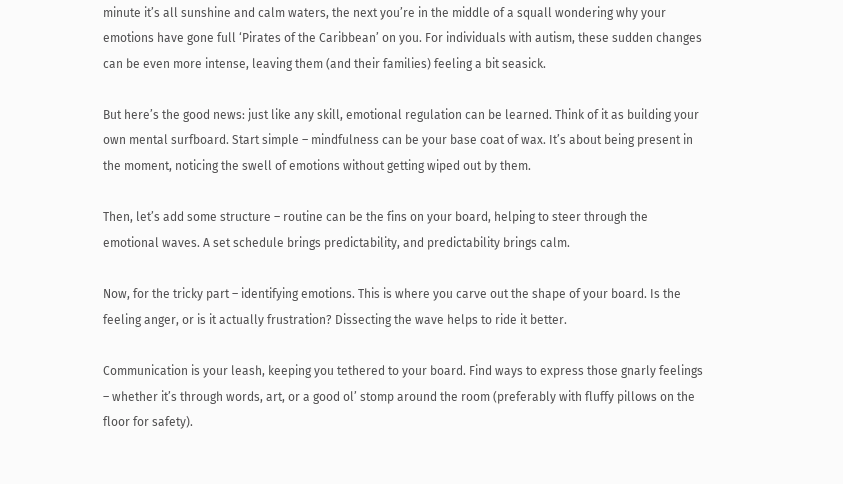minute it’s all sunshine and calm waters, the next you’re in the middle of a squall wondering why your emotions have gone full ‘Pirates of the Caribbean’ on you. For individuals with autism, these sudden changes can be even more intense, leaving them (and their families) feeling a bit seasick.

But here’s the good news: just like any skill, emotional regulation can be learned. Think of it as building your own mental surfboard. Start simple – mindfulness can be your base coat of wax. It’s about being present in the moment, noticing the swell of emotions without getting wiped out by them.

Then, let’s add some structure – routine can be the fins on your board, helping to steer through the emotional waves. A set schedule brings predictability, and predictability brings calm.

Now, for the tricky part – identifying emotions. This is where you carve out the shape of your board. Is the feeling anger, or is it actually frustration? Dissecting the wave helps to ride it better.

Communication is your leash, keeping you tethered to your board. Find ways to express those gnarly feelings – whether it’s through words, art, or a good ol’ stomp around the room (preferably with fluffy pillows on the floor for safety).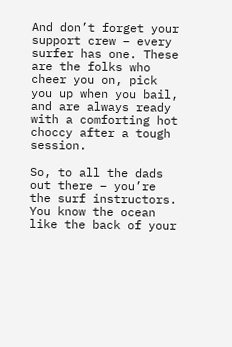And don’t forget your support crew – every surfer has one. These are the folks who cheer you on, pick you up when you bail, and are always ready with a comforting hot choccy after a tough session.

So, to all the dads out there – you’re the surf instructors. You know the ocean like the back of your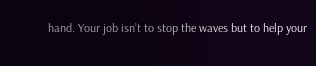hand. Your job isn’t to stop the waves but to help your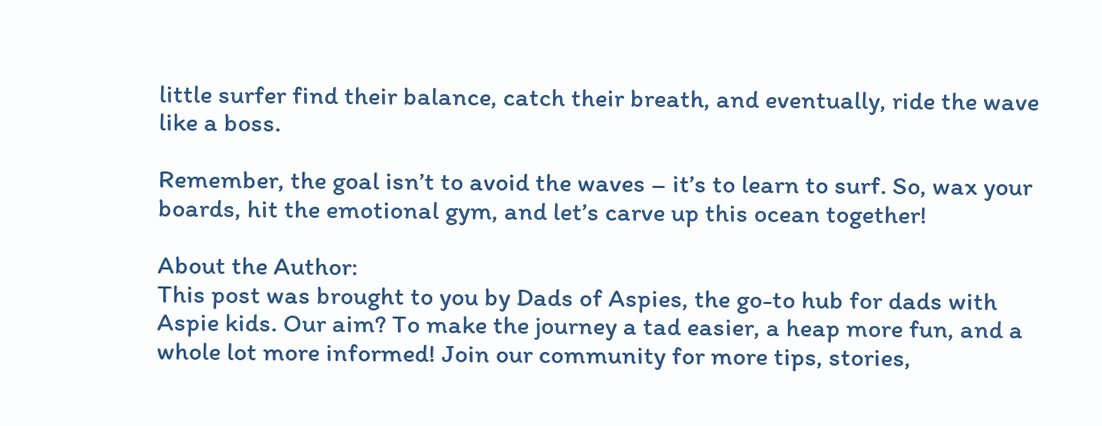little surfer find their balance, catch their breath, and eventually, ride the wave like a boss.

Remember, the goal isn’t to avoid the waves – it’s to learn to surf. So, wax your boards, hit the emotional gym, and let’s carve up this ocean together!

About the Author:
This post was brought to you by Dads of Aspies, the go-to hub for dads with Aspie kids. Our aim? To make the journey a tad easier, a heap more fun, and a whole lot more informed! Join our community for more tips, stories,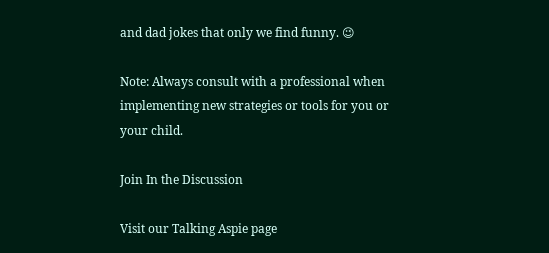and dad jokes that only we find funny. 😉

Note: Always consult with a professional when implementing new strategies or tools for you or your child.

Join In the Discussion

Visit our Talking Aspie page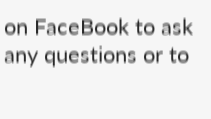on FaceBook to ask any questions or to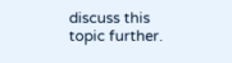discuss this topic further.